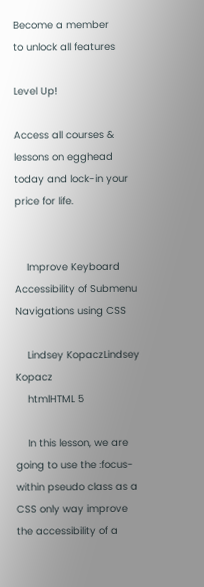Become a member
to unlock all features

Level Up!

Access all courses & lessons on egghead today and lock-in your price for life.


    Improve Keyboard Accessibility of Submenu Navigations using CSS

    Lindsey KopaczLindsey Kopacz
    htmlHTML 5

    In this lesson, we are going to use the :focus-within pseudo class as a CSS only way improve the accessibility of a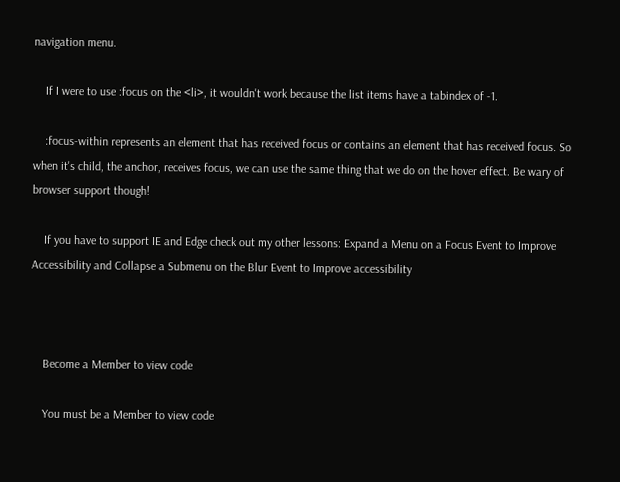navigation menu.

    If I were to use :focus on the <li>, it wouldn't work because the list items have a tabindex of -1.

    :focus-within represents an element that has received focus or contains an element that has received focus. So when it's child, the anchor, receives focus, we can use the same thing that we do on the hover effect. Be wary of browser support though!

    If you have to support IE and Edge check out my other lessons: Expand a Menu on a Focus Event to Improve Accessibility and Collapse a Submenu on the Blur Event to Improve accessibility



    Become a Member to view code

    You must be a Member to view code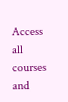Access all courses and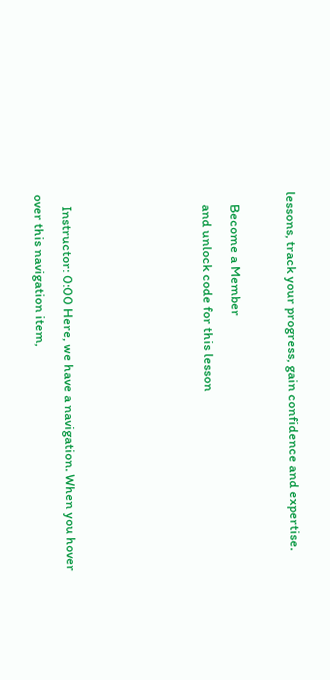lessons, track your progress, gain confidence and expertise.

    Become a Member
    and unlock code for this lesson




    Instructor: 0:00 Here, we have a navigation. When you hover over this navigation item,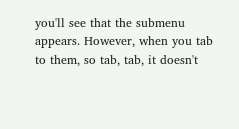you'll see that the submenu appears. However, when you tab to them, so tab, tab, it doesn't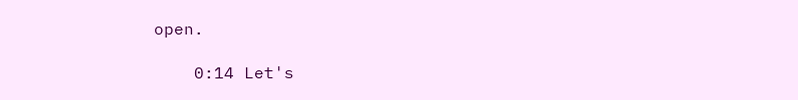open.

    0:14 Let's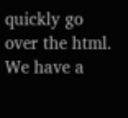quickly go over the html. We have a